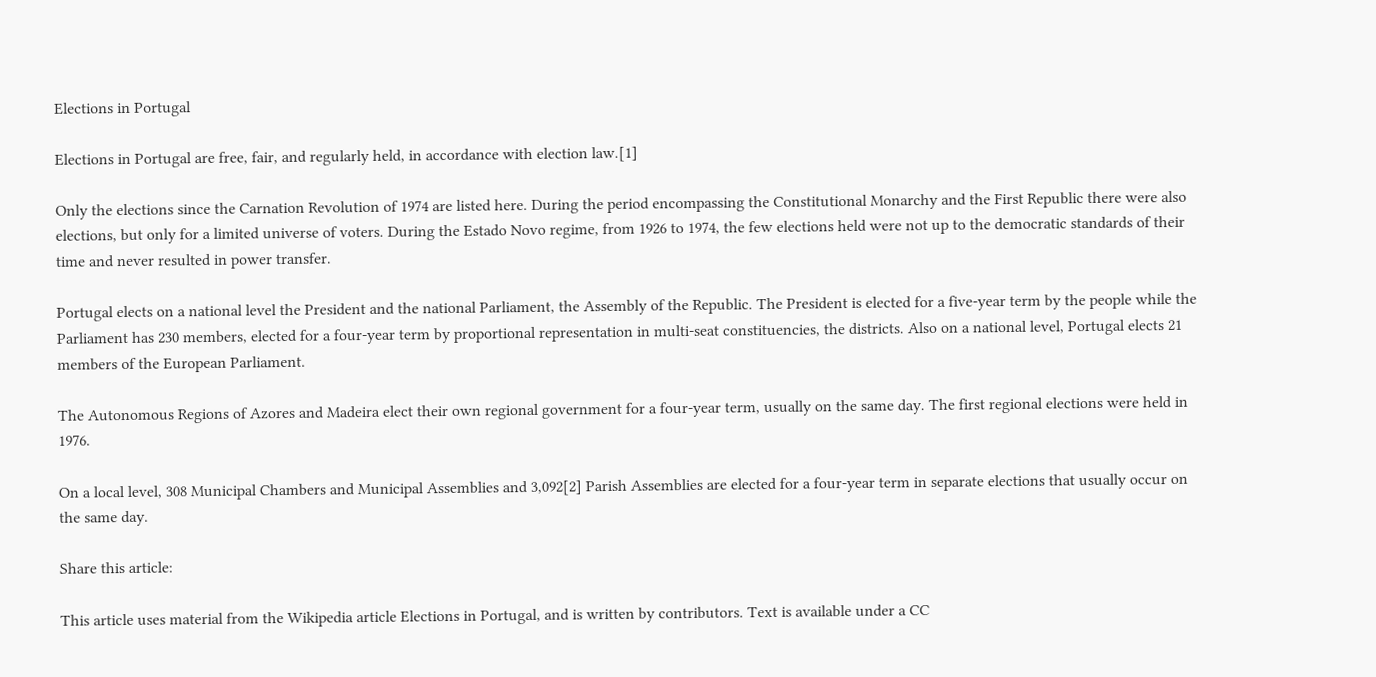Elections in Portugal

Elections in Portugal are free, fair, and regularly held, in accordance with election law.[1]

Only the elections since the Carnation Revolution of 1974 are listed here. During the period encompassing the Constitutional Monarchy and the First Republic there were also elections, but only for a limited universe of voters. During the Estado Novo regime, from 1926 to 1974, the few elections held were not up to the democratic standards of their time and never resulted in power transfer.

Portugal elects on a national level the President and the national Parliament, the Assembly of the Republic. The President is elected for a five-year term by the people while the Parliament has 230 members, elected for a four-year term by proportional representation in multi-seat constituencies, the districts. Also on a national level, Portugal elects 21 members of the European Parliament.

The Autonomous Regions of Azores and Madeira elect their own regional government for a four-year term, usually on the same day. The first regional elections were held in 1976.

On a local level, 308 Municipal Chambers and Municipal Assemblies and 3,092[2] Parish Assemblies are elected for a four-year term in separate elections that usually occur on the same day.

Share this article:

This article uses material from the Wikipedia article Elections in Portugal, and is written by contributors. Text is available under a CC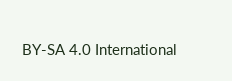BY-SA 4.0 International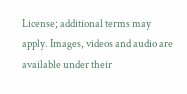License; additional terms may apply. Images, videos and audio are available under their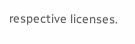respective licenses.